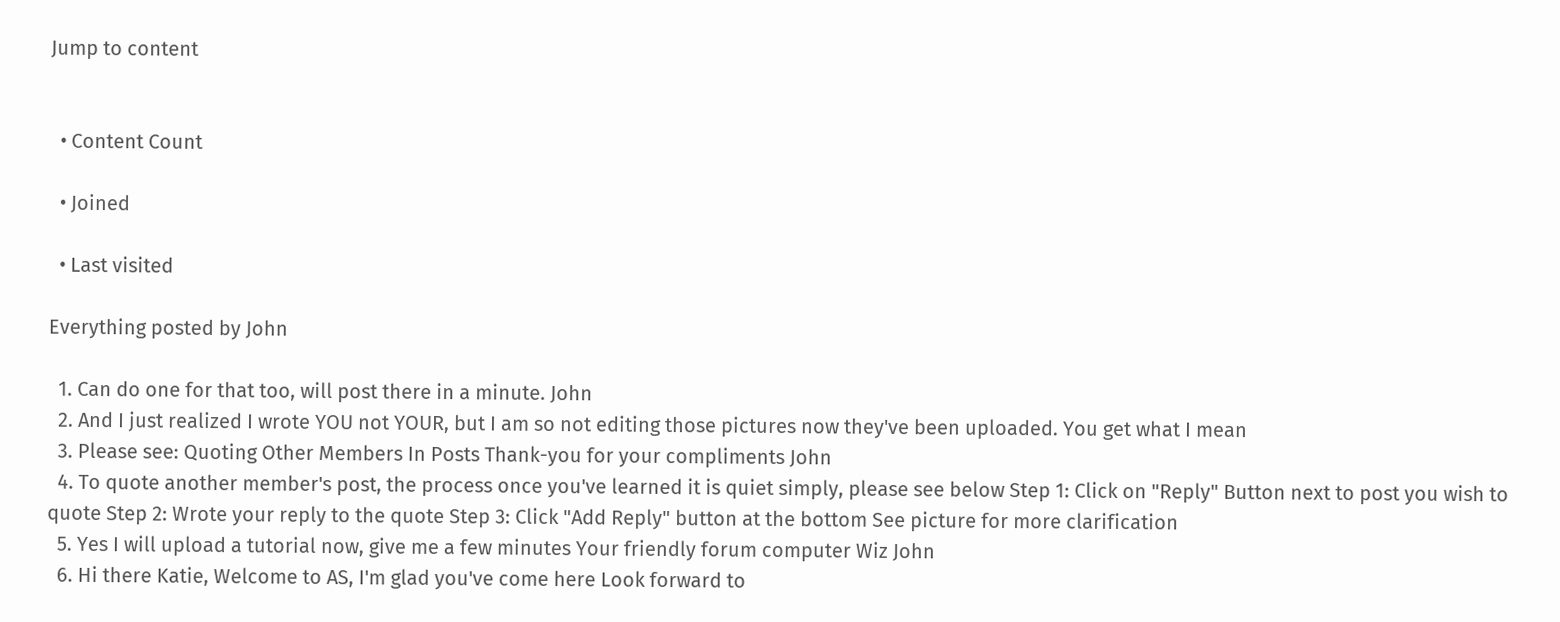Jump to content


  • Content Count

  • Joined

  • Last visited

Everything posted by John

  1. Can do one for that too, will post there in a minute. John
  2. And I just realized I wrote YOU not YOUR, but I am so not editing those pictures now they've been uploaded. You get what I mean
  3. Please see: Quoting Other Members In Posts Thank-you for your compliments John
  4. To quote another member's post, the process once you've learned it is quiet simply, please see below Step 1: Click on "Reply" Button next to post you wish to quote Step 2: Wrote your reply to the quote Step 3: Click "Add Reply" button at the bottom See picture for more clarification
  5. Yes I will upload a tutorial now, give me a few minutes Your friendly forum computer Wiz John
  6. Hi there Katie, Welcome to AS, I'm glad you've come here Look forward to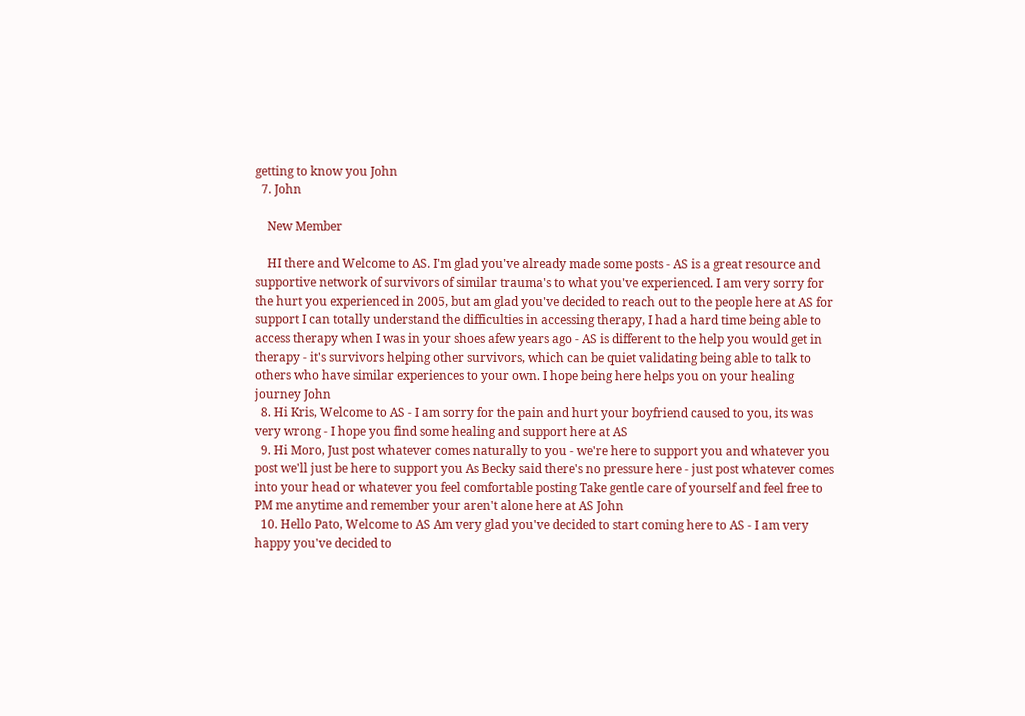getting to know you John
  7. John

    New Member

    HI there and Welcome to AS. I'm glad you've already made some posts - AS is a great resource and supportive network of survivors of similar trauma's to what you've experienced. I am very sorry for the hurt you experienced in 2005, but am glad you've decided to reach out to the people here at AS for support I can totally understand the difficulties in accessing therapy, I had a hard time being able to access therapy when I was in your shoes afew years ago - AS is different to the help you would get in therapy - it's survivors helping other survivors, which can be quiet validating being able to talk to others who have similar experiences to your own. I hope being here helps you on your healing journey John
  8. Hi Kris, Welcome to AS - I am sorry for the pain and hurt your boyfriend caused to you, its was very wrong - I hope you find some healing and support here at AS
  9. Hi Moro, Just post whatever comes naturally to you - we're here to support you and whatever you post we'll just be here to support you As Becky said there's no pressure here - just post whatever comes into your head or whatever you feel comfortable posting Take gentle care of yourself and feel free to PM me anytime and remember your aren't alone here at AS John
  10. Hello Pato, Welcome to AS Am very glad you've decided to start coming here to AS - I am very happy you've decided to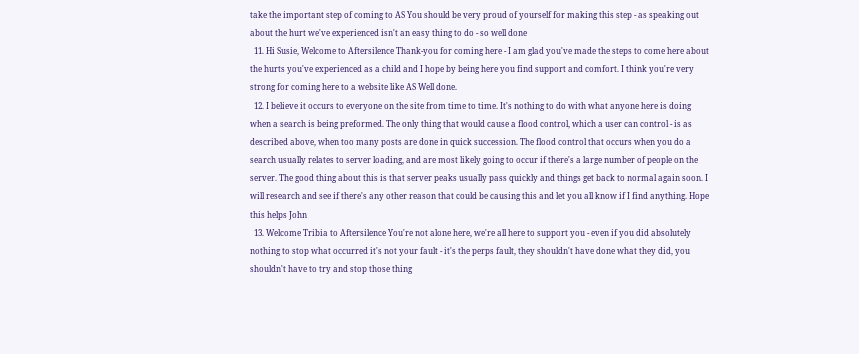take the important step of coming to AS You should be very proud of yourself for making this step - as speaking out about the hurt we've experienced isn't an easy thing to do - so well done
  11. Hi Susie, Welcome to Aftersilence Thank-you for coming here - I am glad you've made the steps to come here about the hurts you've experienced as a child and I hope by being here you find support and comfort. I think you're very strong for coming here to a website like AS Well done.
  12. I believe it occurs to everyone on the site from time to time. It's nothing to do with what anyone here is doing when a search is being preformed. The only thing that would cause a flood control, which a user can control - is as described above, when too many posts are done in quick succession. The flood control that occurs when you do a search usually relates to server loading, and are most likely going to occur if there's a large number of people on the server. The good thing about this is that server peaks usually pass quickly and things get back to normal again soon. I will research and see if there's any other reason that could be causing this and let you all know if I find anything. Hope this helps John
  13. Welcome Tribia to Aftersilence You're not alone here, we're all here to support you - even if you did absolutely nothing to stop what occurred it's not your fault - it's the perps fault, they shouldn't have done what they did, you shouldn't have to try and stop those thing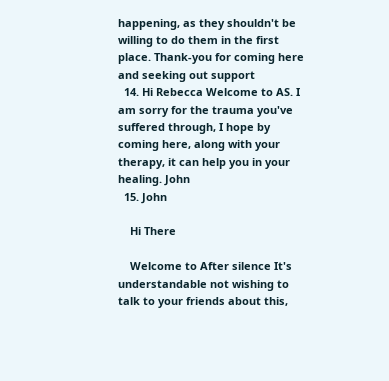happening, as they shouldn't be willing to do them in the first place. Thank-you for coming here and seeking out support
  14. Hi Rebecca Welcome to AS. I am sorry for the trauma you've suffered through, I hope by coming here, along with your therapy, it can help you in your healing. John
  15. John

    Hi There

    Welcome to After silence It's understandable not wishing to talk to your friends about this,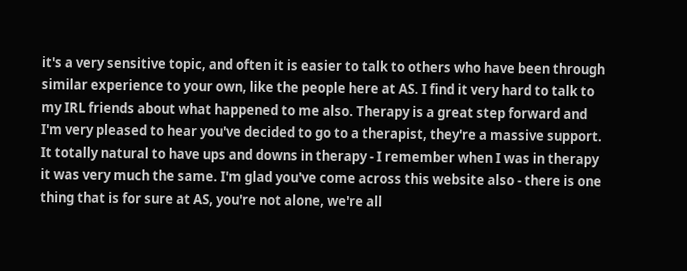it's a very sensitive topic, and often it is easier to talk to others who have been through similar experience to your own, like the people here at AS. I find it very hard to talk to my IRL friends about what happened to me also. Therapy is a great step forward and I'm very pleased to hear you've decided to go to a therapist, they're a massive support. It totally natural to have ups and downs in therapy - I remember when I was in therapy it was very much the same. I'm glad you've come across this website also - there is one thing that is for sure at AS, you're not alone, we're all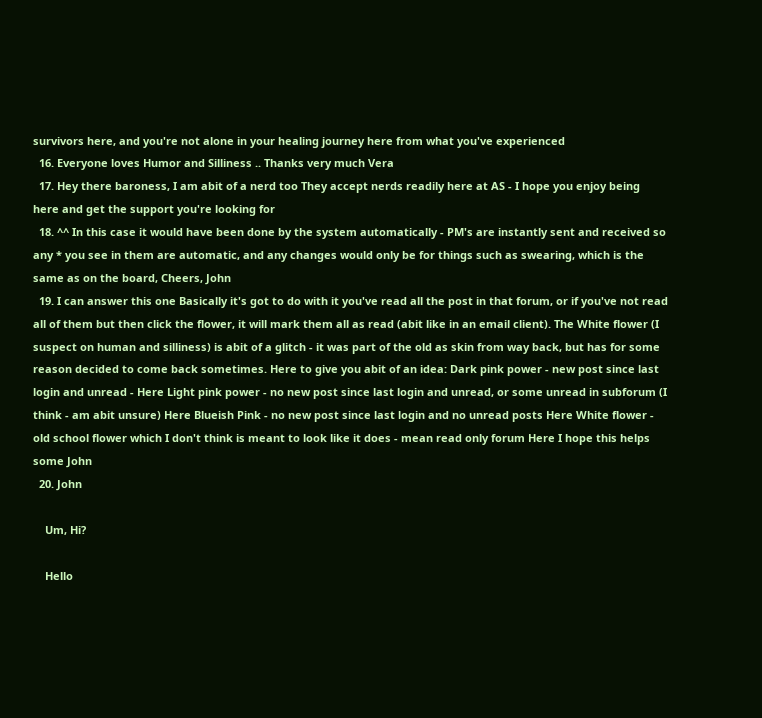survivors here, and you're not alone in your healing journey here from what you've experienced
  16. Everyone loves Humor and Silliness .. Thanks very much Vera
  17. Hey there baroness, I am abit of a nerd too They accept nerds readily here at AS - I hope you enjoy being here and get the support you're looking for
  18. ^^ In this case it would have been done by the system automatically - PM's are instantly sent and received so any * you see in them are automatic, and any changes would only be for things such as swearing, which is the same as on the board, Cheers, John
  19. I can answer this one Basically it's got to do with it you've read all the post in that forum, or if you've not read all of them but then click the flower, it will mark them all as read (abit like in an email client). The White flower (I suspect on human and silliness) is abit of a glitch - it was part of the old as skin from way back, but has for some reason decided to come back sometimes. Here to give you abit of an idea: Dark pink power - new post since last login and unread - Here Light pink power - no new post since last login and unread, or some unread in subforum (I think - am abit unsure) Here Blueish Pink - no new post since last login and no unread posts Here White flower - old school flower which I don't think is meant to look like it does - mean read only forum Here I hope this helps some John
  20. John

    Um, Hi?

    Hello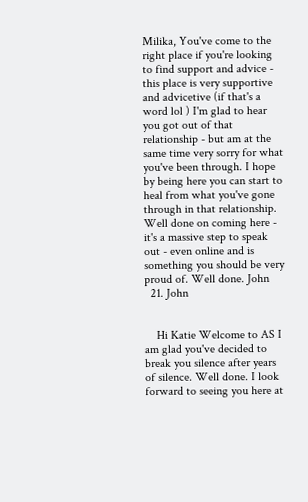Milika, You've come to the right place if you're looking to find support and advice - this place is very supportive and advicetive (if that's a word lol ) I'm glad to hear you got out of that relationship - but am at the same time very sorry for what you've been through. I hope by being here you can start to heal from what you've gone through in that relationship. Well done on coming here - it's a massive step to speak out - even online and is something you should be very proud of. Well done. John
  21. John


    Hi Katie Welcome to AS I am glad you've decided to break you silence after years of silence. Well done. I look forward to seeing you here at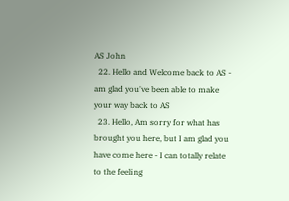AS John
  22. Hello and Welcome back to AS - am glad you've been able to make your way back to AS
  23. Hello, Am sorry for what has brought you here, but I am glad you have come here - I can totally relate to the feeling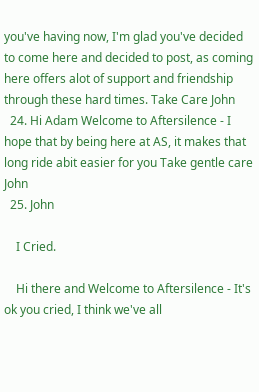you've having now, I'm glad you've decided to come here and decided to post, as coming here offers alot of support and friendship through these hard times. Take Care John
  24. Hi Adam Welcome to Aftersilence - I hope that by being here at AS, it makes that long ride abit easier for you Take gentle care John
  25. John

    I Cried.

    Hi there and Welcome to Aftersilence - It's ok you cried, I think we've all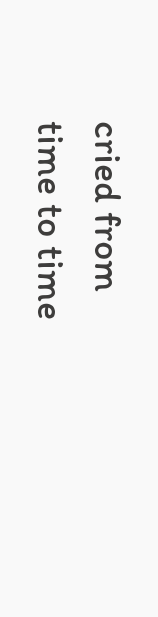cried from time to time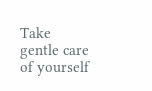Take gentle care of yourself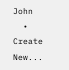John
  • Create New...